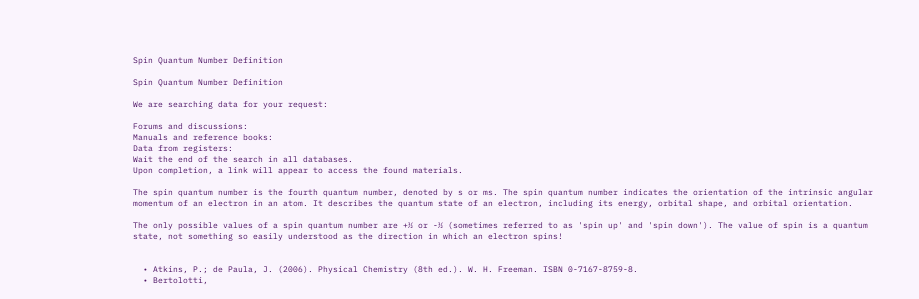Spin Quantum Number Definition

Spin Quantum Number Definition

We are searching data for your request:

Forums and discussions:
Manuals and reference books:
Data from registers:
Wait the end of the search in all databases.
Upon completion, a link will appear to access the found materials.

The spin quantum number is the fourth quantum number, denoted by s or ms. The spin quantum number indicates the orientation of the intrinsic angular momentum of an electron in an atom. It describes the quantum state of an electron, including its energy, orbital shape, and orbital orientation.

The only possible values of a spin quantum number are +½ or -½ (sometimes referred to as 'spin up' and 'spin down'). The value of spin is a quantum state, not something so easily understood as the direction in which an electron spins!


  • Atkins, P.; de Paula, J. (2006). Physical Chemistry (8th ed.). W. H. Freeman. ISBN 0-7167-8759-8.
  • Bertolotti,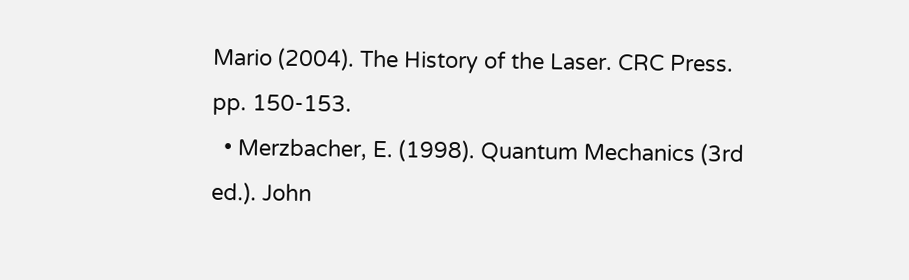Mario (2004). The History of the Laser. CRC Press. pp. 150-153.
  • Merzbacher, E. (1998). Quantum Mechanics (3rd ed.). John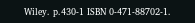Wiley. p.430-1 ISBN 0-471-88702-1.